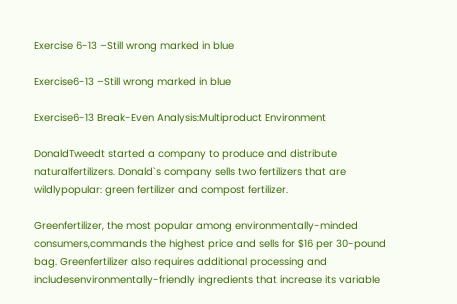Exercise 6-13 –Still wrong marked in blue

Exercise6-13 –Still wrong marked in blue

Exercise6-13 Break-Even Analysis:Multiproduct Environment

DonaldTweedt started a company to produce and distribute naturalfertilizers. Donald`s company sells two fertilizers that are wildlypopular: green fertilizer and compost fertilizer.

Greenfertilizer, the most popular among environmentally-minded consumers,commands the highest price and sells for $16 per 30-pound bag. Greenfertilizer also requires additional processing and includesenvironmentally-friendly ingredients that increase its variable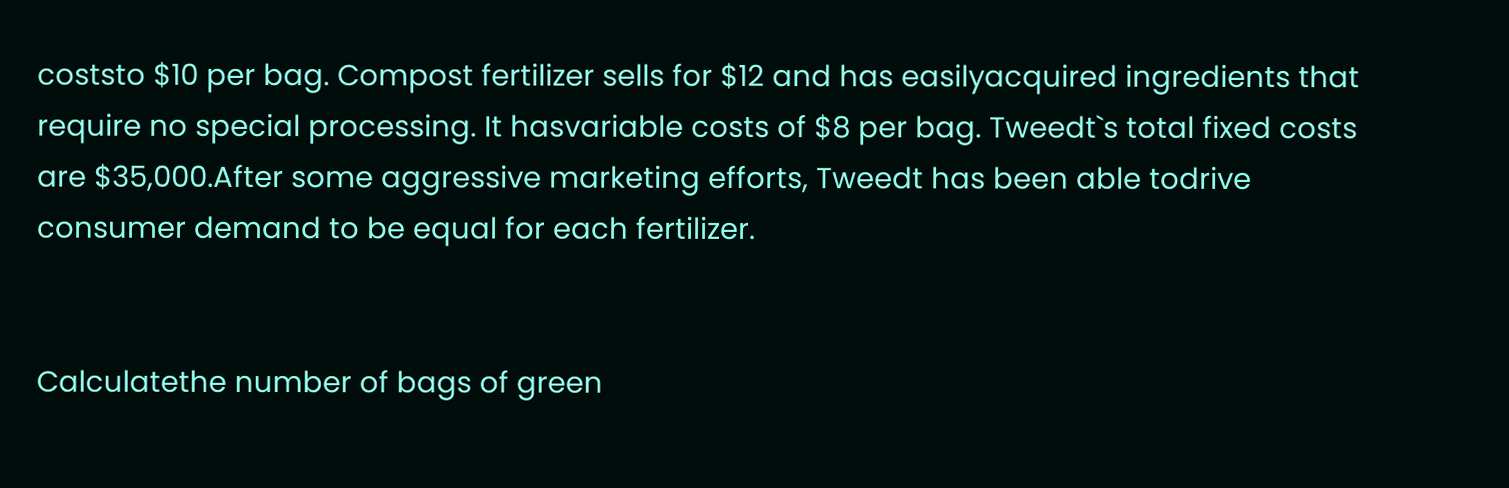coststo $10 per bag. Compost fertilizer sells for $12 and has easilyacquired ingredients that require no special processing. It hasvariable costs of $8 per bag. Tweedt`s total fixed costs are $35,000.After some aggressive marketing efforts, Tweedt has been able todrive consumer demand to be equal for each fertilizer.


Calculatethe number of bags of green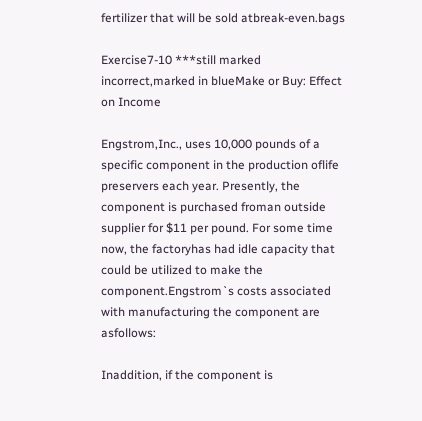fertilizer that will be sold atbreak-even.bags

Exercise7-10 ***still marked incorrect,marked in blueMake or Buy: Effect on Income

Engstrom,Inc., uses 10,000 pounds of a specific component in the production oflife preservers each year. Presently, the component is purchased froman outside supplier for $11 per pound. For some time now, the factoryhas had idle capacity that could be utilized to make the component.Engstrom`s costs associated with manufacturing the component are asfollows:

Inaddition, if the component is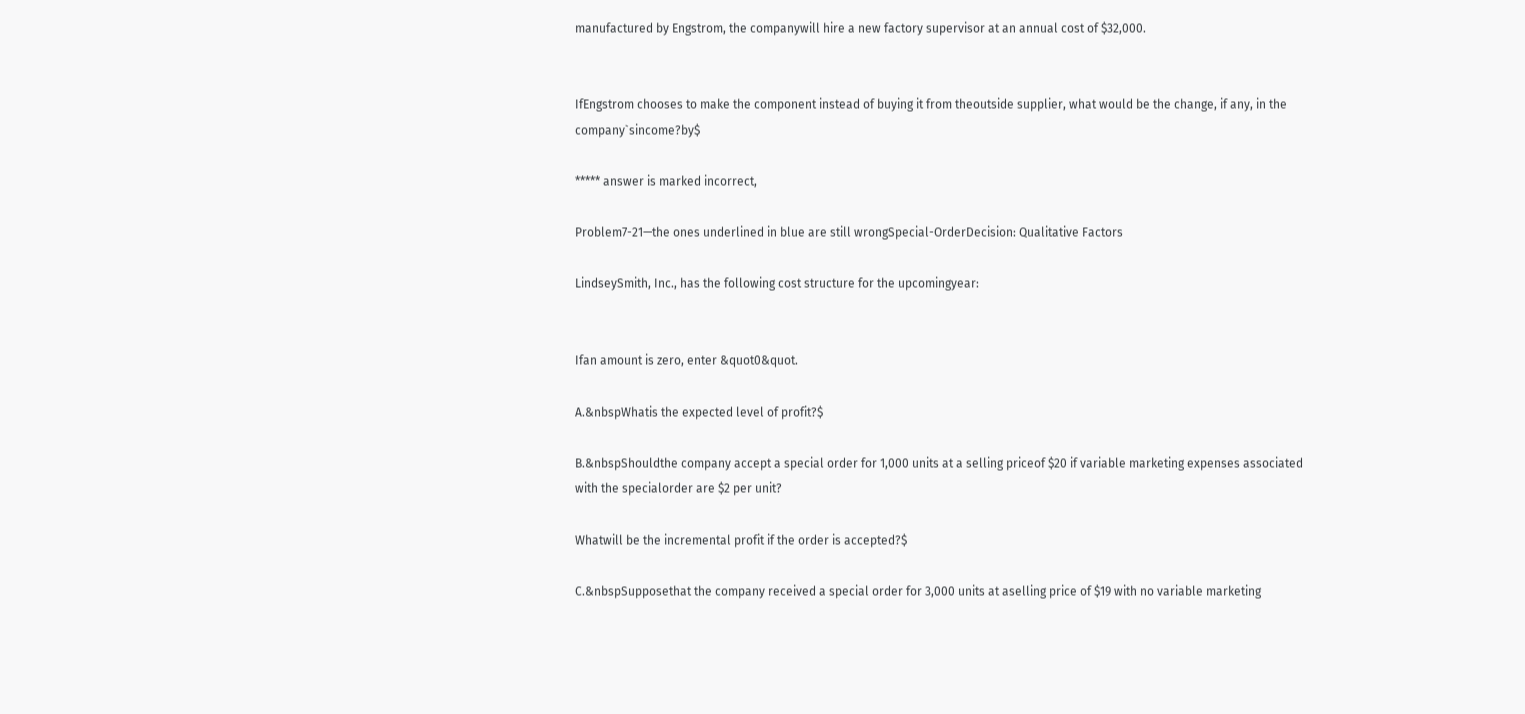manufactured by Engstrom, the companywill hire a new factory supervisor at an annual cost of $32,000.


IfEngstrom chooses to make the component instead of buying it from theoutside supplier, what would be the change, if any, in the company`sincome?by$

***** answer is marked incorrect,

Problem7-21—the ones underlined in blue are still wrongSpecial-OrderDecision: Qualitative Factors

LindseySmith, Inc., has the following cost structure for the upcomingyear:


Ifan amount is zero, enter &quot0&quot.

A.&nbspWhatis the expected level of profit?$

B.&nbspShouldthe company accept a special order for 1,000 units at a selling priceof $20 if variable marketing expenses associated with the specialorder are $2 per unit?

Whatwill be the incremental profit if the order is accepted?$

C.&nbspSupposethat the company received a special order for 3,000 units at aselling price of $19 with no variable marketing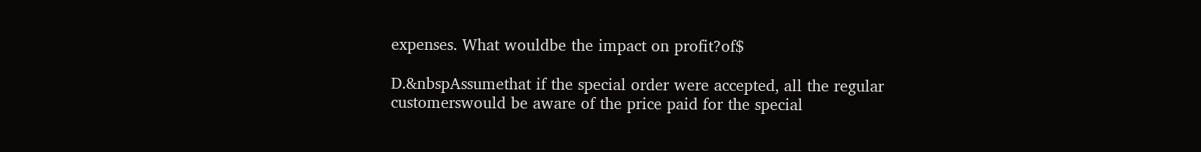expenses. What wouldbe the impact on profit?of$

D.&nbspAssumethat if the special order were accepted, all the regular customerswould be aware of the price paid for the special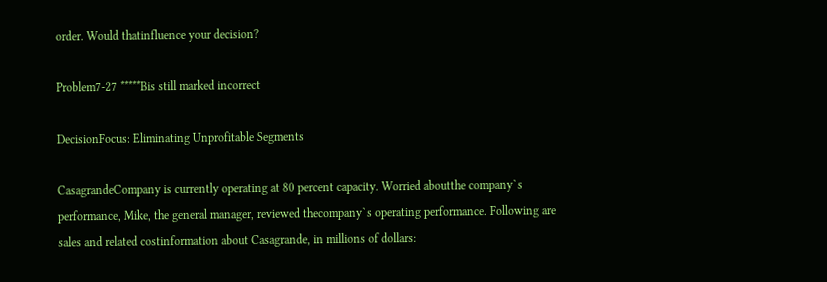order. Would thatinfluence your decision?

Problem7-27 *****Bis still marked incorrect

DecisionFocus: Eliminating Unprofitable Segments

CasagrandeCompany is currently operating at 80 percent capacity. Worried aboutthe company`s performance, Mike, the general manager, reviewed thecompany`s operating performance. Following are sales and related costinformation about Casagrande, in millions of dollars: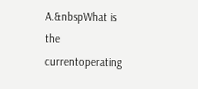A.&nbspWhat is the currentoperating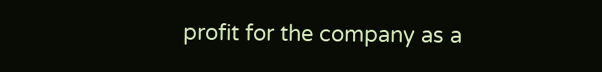profit for the company as a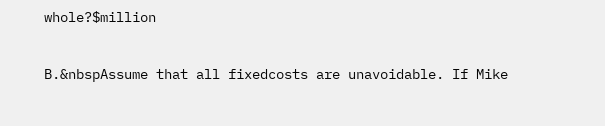whole?$million

B.&nbspAssume that all fixedcosts are unavoidable. If Mike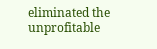eliminated the unprofitable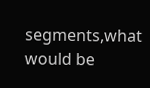segments,what would be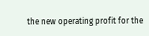the new operating profit for the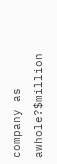company as awhole?$million